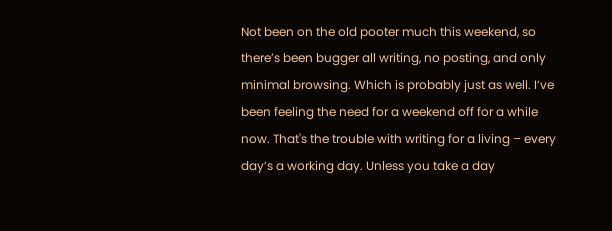Not been on the old pooter much this weekend, so there’s been bugger all writing, no posting, and only minimal browsing. Which is probably just as well. I’ve been feeling the need for a weekend off for a while now. That's the trouble with writing for a living – every day’s a working day. Unless you take a day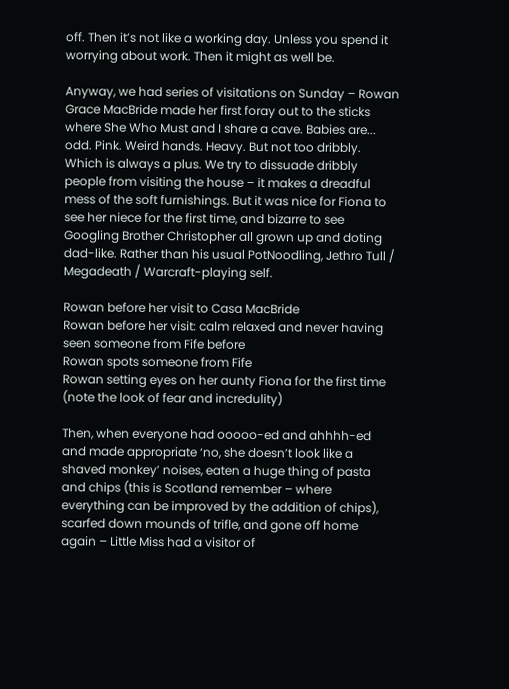off. Then it’s not like a working day. Unless you spend it worrying about work. Then it might as well be.

Anyway, we had series of visitations on Sunday – Rowan Grace MacBride made her first foray out to the sticks where She Who Must and I share a cave. Babies are... odd. Pink. Weird hands. Heavy. But not too dribbly. Which is always a plus. We try to dissuade dribbly people from visiting the house – it makes a dreadful mess of the soft furnishings. But it was nice for Fiona to see her niece for the first time, and bizarre to see Googling Brother Christopher all grown up and doting dad-like. Rather than his usual PotNoodling, Jethro Tull / Megadeath / Warcraft-playing self.

Rowan before her visit to Casa MacBride
Rowan before her visit: calm relaxed and never having seen someone from Fife before
Rowan spots someone from Fife
Rowan setting eyes on her aunty Fiona for the first time (note the look of fear and incredulity)

Then, when everyone had ooooo-ed and ahhhh-ed and made appropriate ‘no, she doesn’t look like a shaved monkey’ noises, eaten a huge thing of pasta and chips (this is Scotland remember – where everything can be improved by the addition of chips), scarfed down mounds of trifle, and gone off home again – Little Miss had a visitor of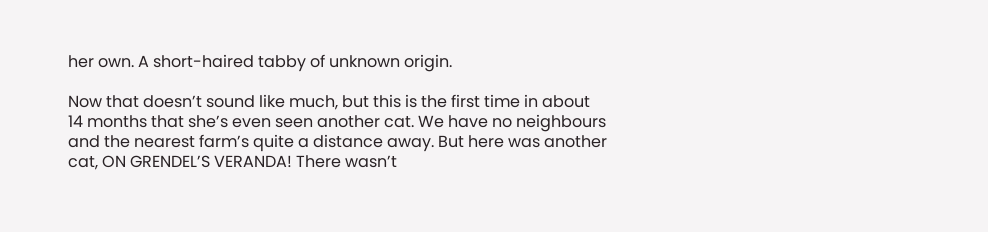her own. A short-haired tabby of unknown origin.

Now that doesn’t sound like much, but this is the first time in about 14 months that she’s even seen another cat. We have no neighbours and the nearest farm’s quite a distance away. But here was another cat, ON GRENDEL’S VERANDA! There wasn’t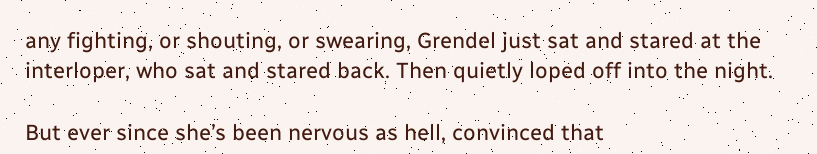any fighting, or shouting, or swearing, Grendel just sat and stared at the interloper, who sat and stared back. Then quietly loped off into the night.

But ever since she’s been nervous as hell, convinced that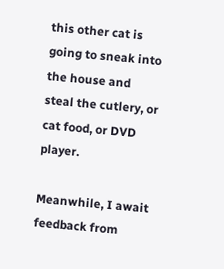this other cat is going to sneak into the house and steal the cutlery, or cat food, or DVD player.

Meanwhile, I await feedback from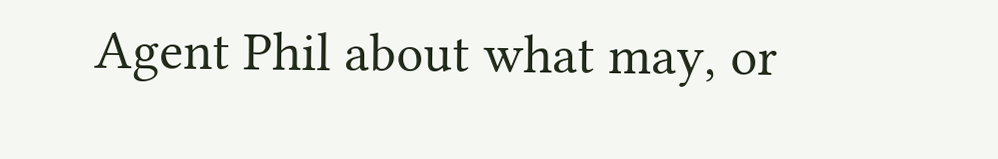Agent Phil about what may, or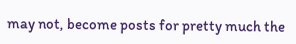may not, become posts for pretty much the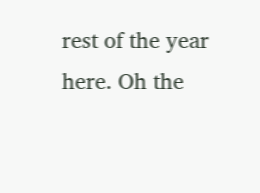rest of the year here. Oh the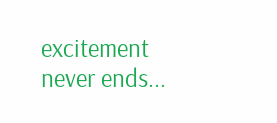excitement never ends...